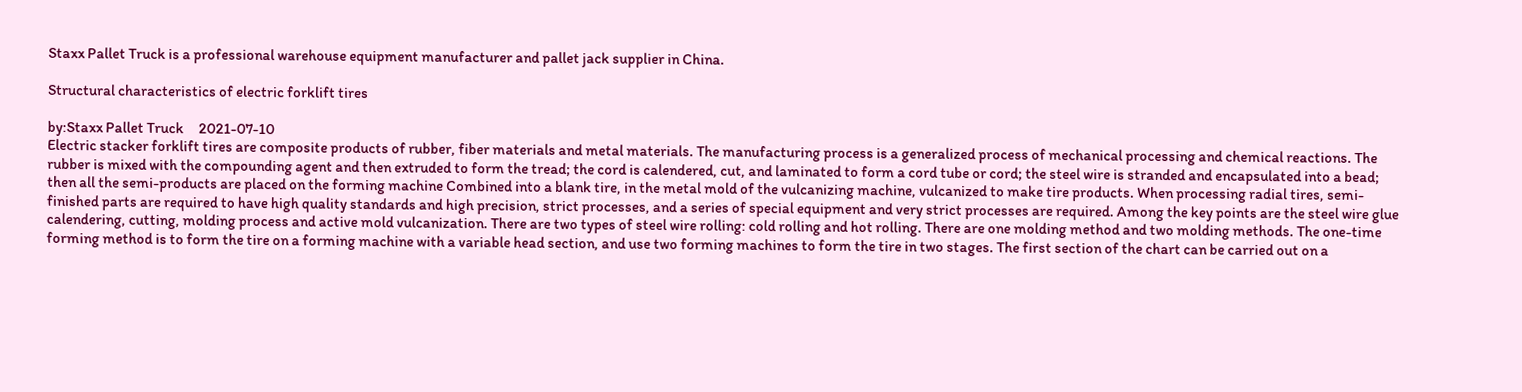Staxx Pallet Truck is a professional warehouse equipment manufacturer and pallet jack supplier in China.

Structural characteristics of electric forklift tires

by:Staxx Pallet Truck     2021-07-10
Electric stacker forklift tires are composite products of rubber, fiber materials and metal materials. The manufacturing process is a generalized process of mechanical processing and chemical reactions. The rubber is mixed with the compounding agent and then extruded to form the tread; the cord is calendered, cut, and laminated to form a cord tube or cord; the steel wire is stranded and encapsulated into a bead; then all the semi-products are placed on the forming machine Combined into a blank tire, in the metal mold of the vulcanizing machine, vulcanized to make tire products. When processing radial tires, semi-finished parts are required to have high quality standards and high precision, strict processes, and a series of special equipment and very strict processes are required. Among the key points are the steel wire glue calendering, cutting, molding process and active mold vulcanization. There are two types of steel wire rolling: cold rolling and hot rolling. There are one molding method and two molding methods. The one-time forming method is to form the tire on a forming machine with a variable head section, and use two forming machines to form the tire in two stages. The first section of the chart can be carried out on a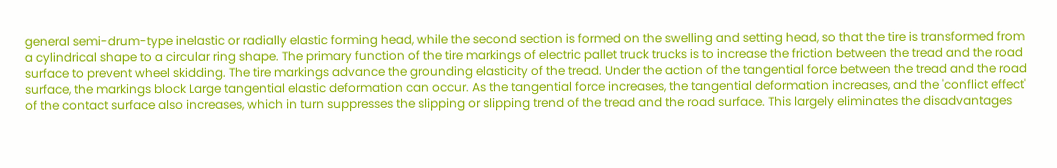general semi-drum-type inelastic or radially elastic forming head, while the second section is formed on the swelling and setting head, so that the tire is transformed from a cylindrical shape to a circular ring shape. The primary function of the tire markings of electric pallet truck trucks is to increase the friction between the tread and the road surface to prevent wheel skidding. The tire markings advance the grounding elasticity of the tread. Under the action of the tangential force between the tread and the road surface, the markings block Large tangential elastic deformation can occur. As the tangential force increases, the tangential deformation increases, and the 'conflict effect' of the contact surface also increases, which in turn suppresses the slipping or slipping trend of the tread and the road surface. This largely eliminates the disadvantages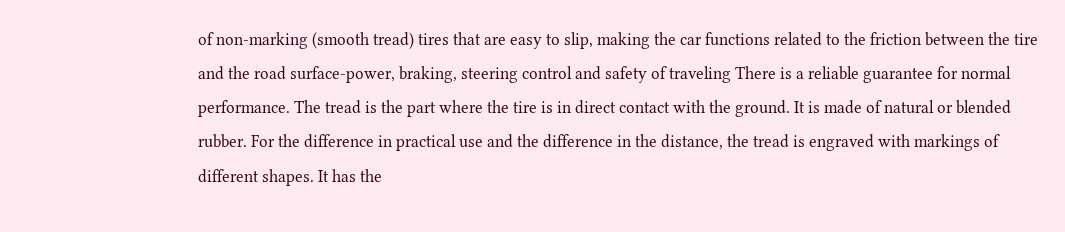of non-marking (smooth tread) tires that are easy to slip, making the car functions related to the friction between the tire and the road surface-power, braking, steering control and safety of traveling There is a reliable guarantee for normal performance. The tread is the part where the tire is in direct contact with the ground. It is made of natural or blended rubber. For the difference in practical use and the difference in the distance, the tread is engraved with markings of different shapes. It has the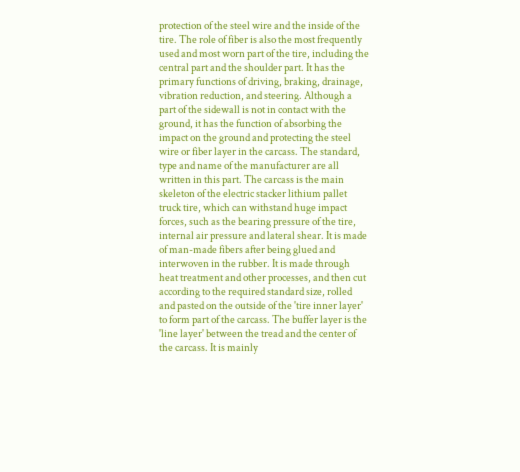protection of the steel wire and the inside of the tire. The role of fiber is also the most frequently used and most worn part of the tire, including the central part and the shoulder part. It has the primary functions of driving, braking, drainage, vibration reduction, and steering. Although a part of the sidewall is not in contact with the ground, it has the function of absorbing the impact on the ground and protecting the steel wire or fiber layer in the carcass. The standard, type and name of the manufacturer are all written in this part. The carcass is the main skeleton of the electric stacker lithium pallet truck tire, which can withstand huge impact forces, such as the bearing pressure of the tire, internal air pressure and lateral shear. It is made of man-made fibers after being glued and interwoven in the rubber. It is made through heat treatment and other processes, and then cut according to the required standard size, rolled and pasted on the outside of the 'tire inner layer' to form part of the carcass. The buffer layer is the 'line layer' between the tread and the center of the carcass. It is mainly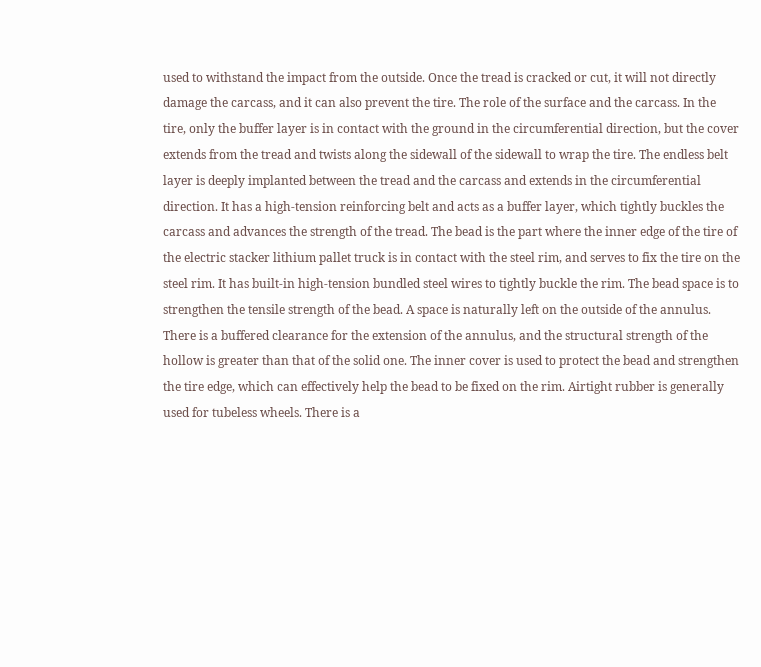used to withstand the impact from the outside. Once the tread is cracked or cut, it will not directly damage the carcass, and it can also prevent the tire. The role of the surface and the carcass. In the tire, only the buffer layer is in contact with the ground in the circumferential direction, but the cover extends from the tread and twists along the sidewall of the sidewall to wrap the tire. The endless belt layer is deeply implanted between the tread and the carcass and extends in the circumferential direction. It has a high-tension reinforcing belt and acts as a buffer layer, which tightly buckles the carcass and advances the strength of the tread. The bead is the part where the inner edge of the tire of the electric stacker lithium pallet truck is in contact with the steel rim, and serves to fix the tire on the steel rim. It has built-in high-tension bundled steel wires to tightly buckle the rim. The bead space is to strengthen the tensile strength of the bead. A space is naturally left on the outside of the annulus. There is a buffered clearance for the extension of the annulus, and the structural strength of the hollow is greater than that of the solid one. The inner cover is used to protect the bead and strengthen the tire edge, which can effectively help the bead to be fixed on the rim. Airtight rubber is generally used for tubeless wheels. There is a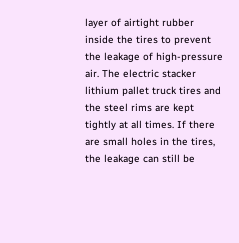layer of airtight rubber inside the tires to prevent the leakage of high-pressure air. The electric stacker lithium pallet truck tires and the steel rims are kept tightly at all times. If there are small holes in the tires, the leakage can still be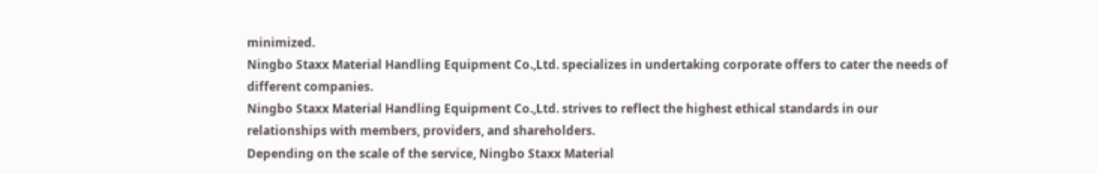minimized.
Ningbo Staxx Material Handling Equipment Co.,Ltd. specializes in undertaking corporate offers to cater the needs of different companies.
Ningbo Staxx Material Handling Equipment Co.,Ltd. strives to reflect the highest ethical standards in our relationships with members, providers, and shareholders.
Depending on the scale of the service, Ningbo Staxx Material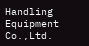Handling Equipment Co.,Ltd.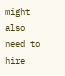might also need to hire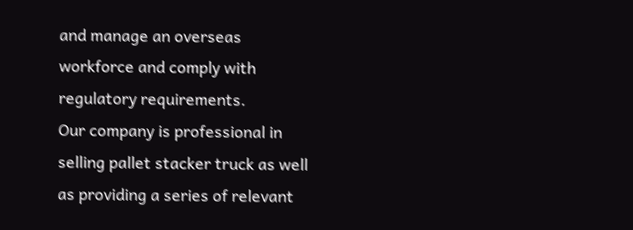and manage an overseas workforce and comply with regulatory requirements.
Our company is professional in selling pallet stacker truck as well as providing a series of relevant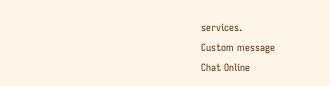services.
Custom message
Chat Online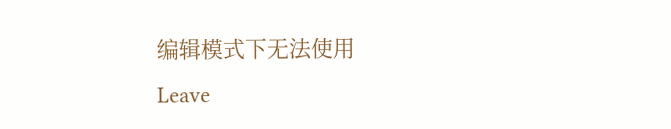编辑模式下无法使用
Leave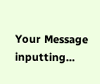Your Message inputting...